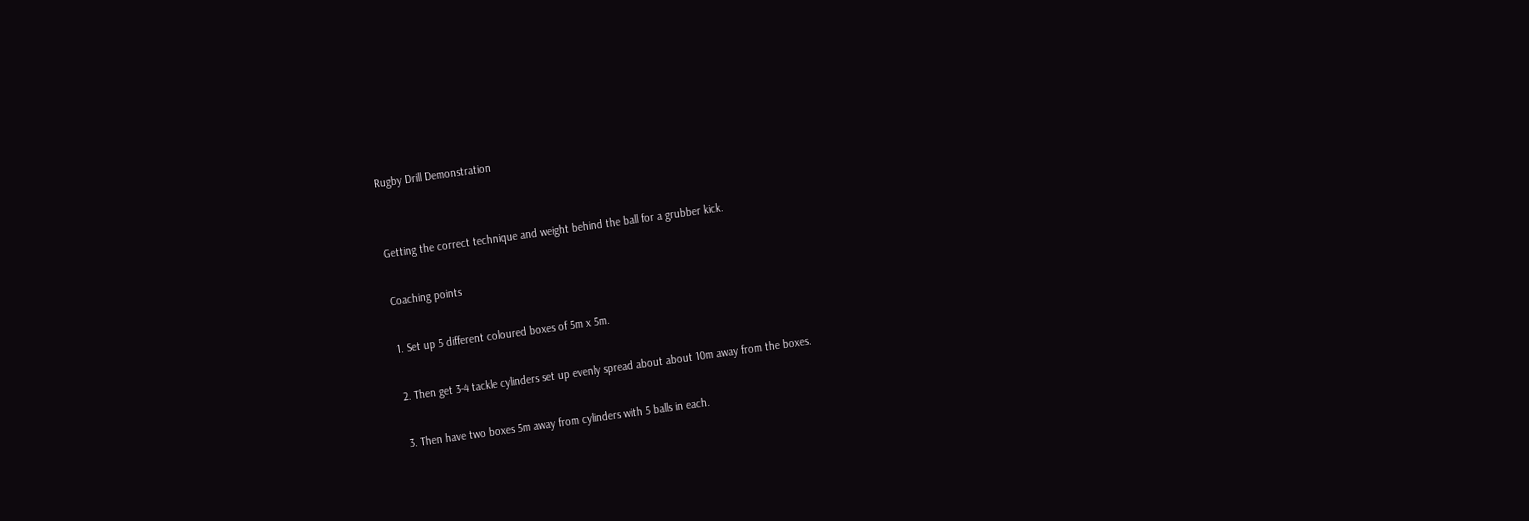Rugby Drill Demonstration


Getting the correct technique and weight behind the ball for a grubber kick.

Coaching points

1. Set up 5 different coloured boxes of 5m x 5m.

2. Then get 3-4 tackle cylinders set up evenly spread about about 10m away from the boxes.

3. Then have two boxes 5m away from cylinders with 5 balls in each.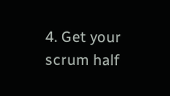4. Get your scrum half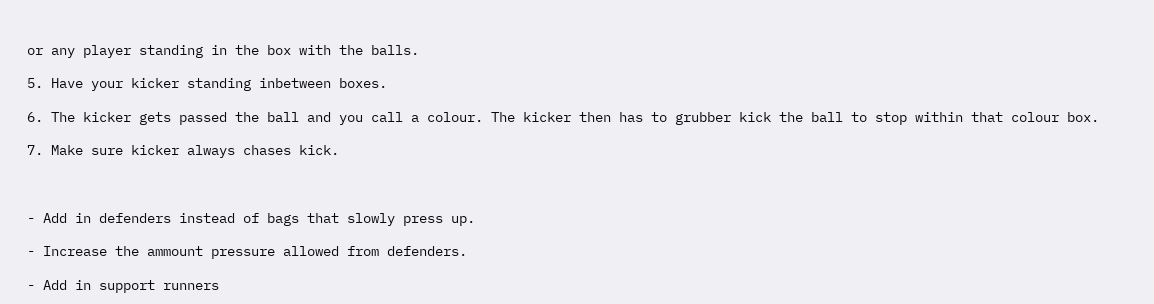or any player standing in the box with the balls.

5. Have your kicker standing inbetween boxes.

6. The kicker gets passed the ball and you call a colour. The kicker then has to grubber kick the ball to stop within that colour box.

7. Make sure kicker always chases kick.



- Add in defenders instead of bags that slowly press up.

- Increase the ammount pressure allowed from defenders.

- Add in support runners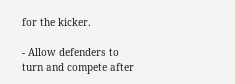for the kicker.

- Allow defenders to turn and compete after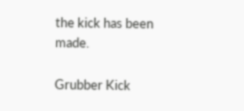the kick has been made.

Grubber Kick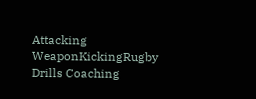Attacking WeaponKickingRugby Drills Coaching